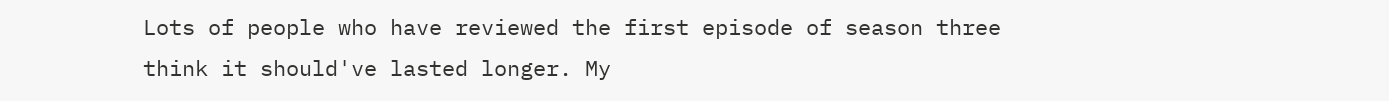Lots of people who have reviewed the first episode of season three think it should've lasted longer. My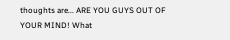thoughts are... ARE YOU GUYS OUT OF YOUR MIND! What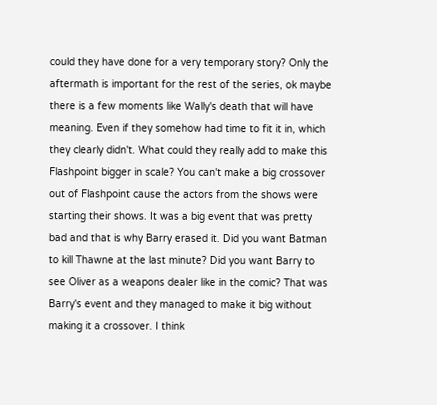could they have done for a very temporary story? Only the aftermath is important for the rest of the series, ok maybe there is a few moments like Wally's death that will have meaning. Even if they somehow had time to fit it in, which they clearly didn't. What could they really add to make this Flashpoint bigger in scale? You can't make a big crossover out of Flashpoint cause the actors from the shows were starting their shows. It was a big event that was pretty bad and that is why Barry erased it. Did you want Batman to kill Thawne at the last minute? Did you want Barry to see Oliver as a weapons dealer like in the comic? That was Barry's event and they managed to make it big without making it a crossover. I think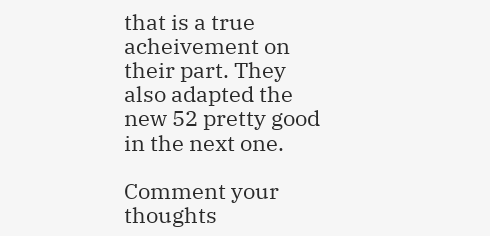that is a true acheivement on their part. They also adapted the new 52 pretty good in the next one.

Comment your thoughts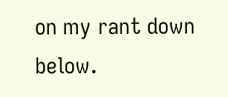on my rant down below.